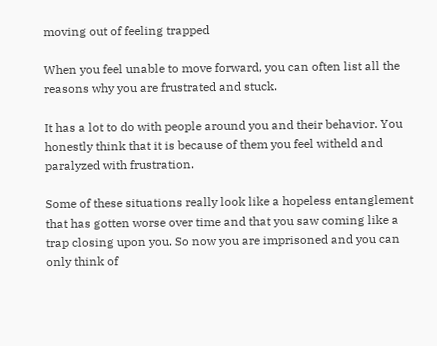moving out of feeling trapped

When you feel unable to move forward, you can often list all the reasons why you are frustrated and stuck.

It has a lot to do with people around you and their behavior. You honestly think that it is because of them you feel witheld and paralyzed with frustration.

Some of these situations really look like a hopeless entanglement that has gotten worse over time and that you saw coming like a trap closing upon you. So now you are imprisoned and you can only think of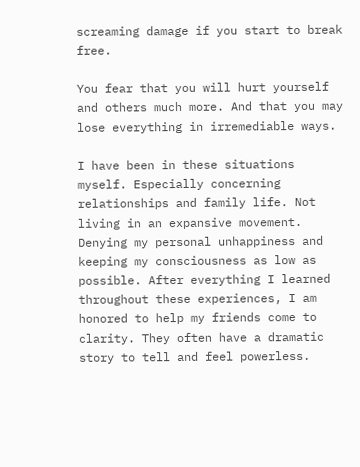screaming damage if you start to break free.

You fear that you will hurt yourself and others much more. And that you may lose everything in irremediable ways.

I have been in these situations myself. Especially concerning relationships and family life. Not living in an expansive movement. Denying my personal unhappiness and keeping my consciousness as low as possible. After everything I learned throughout these experiences, I am honored to help my friends come to clarity. They often have a dramatic story to tell and feel powerless.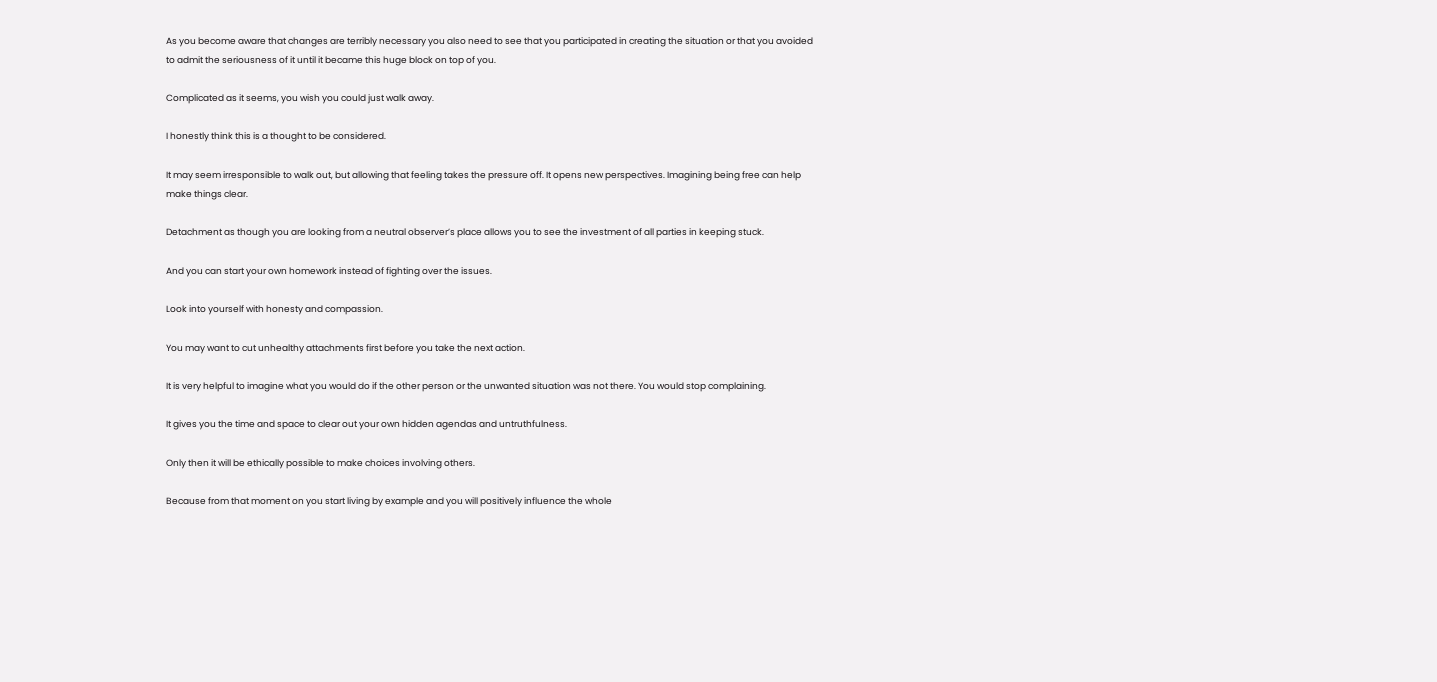As you become aware that changes are terribly necessary you also need to see that you participated in creating the situation or that you avoided to admit the seriousness of it until it became this huge block on top of you.

Complicated as it seems, you wish you could just walk away.

I honestly think this is a thought to be considered.

It may seem irresponsible to walk out, but allowing that feeling takes the pressure off. It opens new perspectives. Imagining being free can help make things clear.

Detachment as though you are looking from a neutral observer’s place allows you to see the investment of all parties in keeping stuck.

And you can start your own homework instead of fighting over the issues.

Look into yourself with honesty and compassion.

You may want to cut unhealthy attachments first before you take the next action.

It is very helpful to imagine what you would do if the other person or the unwanted situation was not there. You would stop complaining.

It gives you the time and space to clear out your own hidden agendas and untruthfulness.

Only then it will be ethically possible to make choices involving others.

Because from that moment on you start living by example and you will positively influence the whole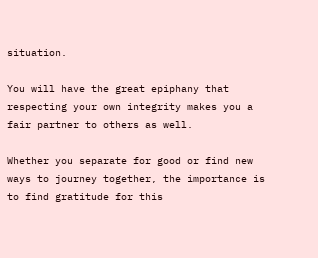situation.

You will have the great epiphany that respecting your own integrity makes you a fair partner to others as well.

Whether you separate for good or find new ways to journey together, the importance is to find gratitude for this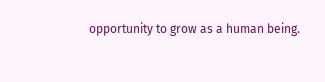opportunity to grow as a human being.